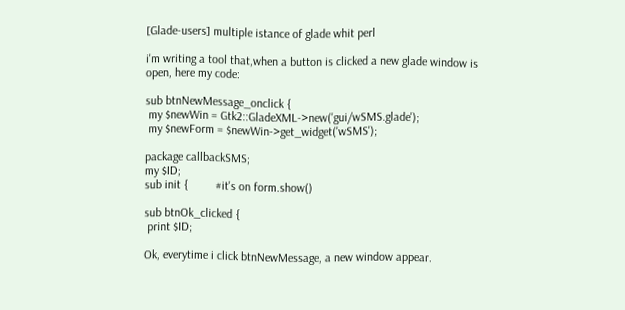[Glade-users] multiple istance of glade whit perl

i'm writing a tool that,when a button is clicked a new glade window is
open, here my code:

sub btnNewMessage_onclick {
 my $newWin = Gtk2::GladeXML->new('gui/wSMS.glade');
 my $newForm = $newWin->get_widget('wSMS');

package callbackSMS;
my $ID;
sub init {         #it's on form.show()

sub btnOk_clicked {
 print $ID;

Ok, everytime i click btnNewMessage, a new window appear.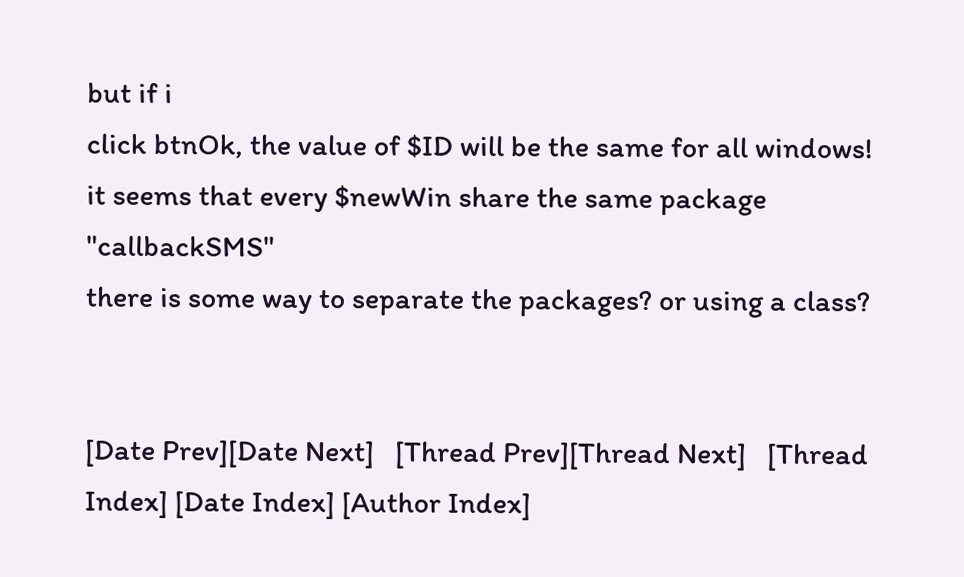but if i
click btnOk, the value of $ID will be the same for all windows!
it seems that every $newWin share the same package "callbackSMS"
there is some way to separate the packages? or using a class?


[Date Prev][Date Next]   [Thread Prev][Thread Next]   [Thread Index] [Date Index] [Author Index]